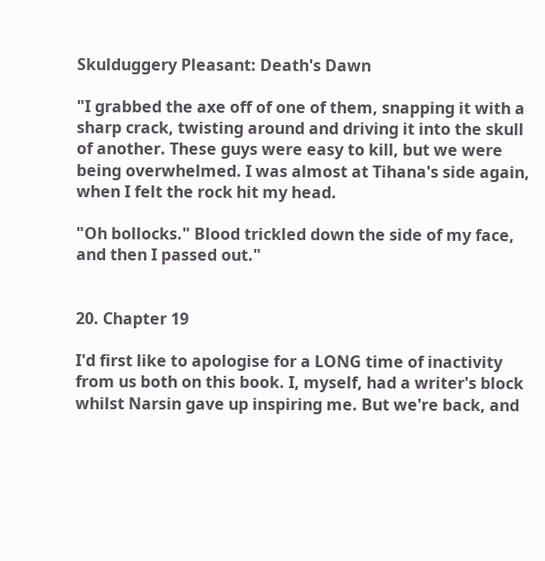Skulduggery Pleasant: Death's Dawn

"I grabbed the axe off of one of them, snapping it with a sharp crack, twisting around and driving it into the skull of another. These guys were easy to kill, but we were being overwhelmed. I was almost at Tihana's side again, when I felt the rock hit my head.

"Oh bollocks." Blood trickled down the side of my face, and then I passed out."


20. Chapter 19

I'd first like to apologise for a LONG time of inactivity from us both on this book. I, myself, had a writer's block whilst Narsin gave up inspiring me. But we're back, and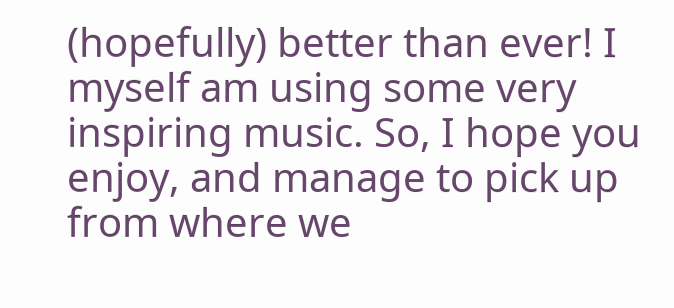(hopefully) better than ever! I myself am using some very inspiring music. So, I hope you enjoy, and manage to pick up from where we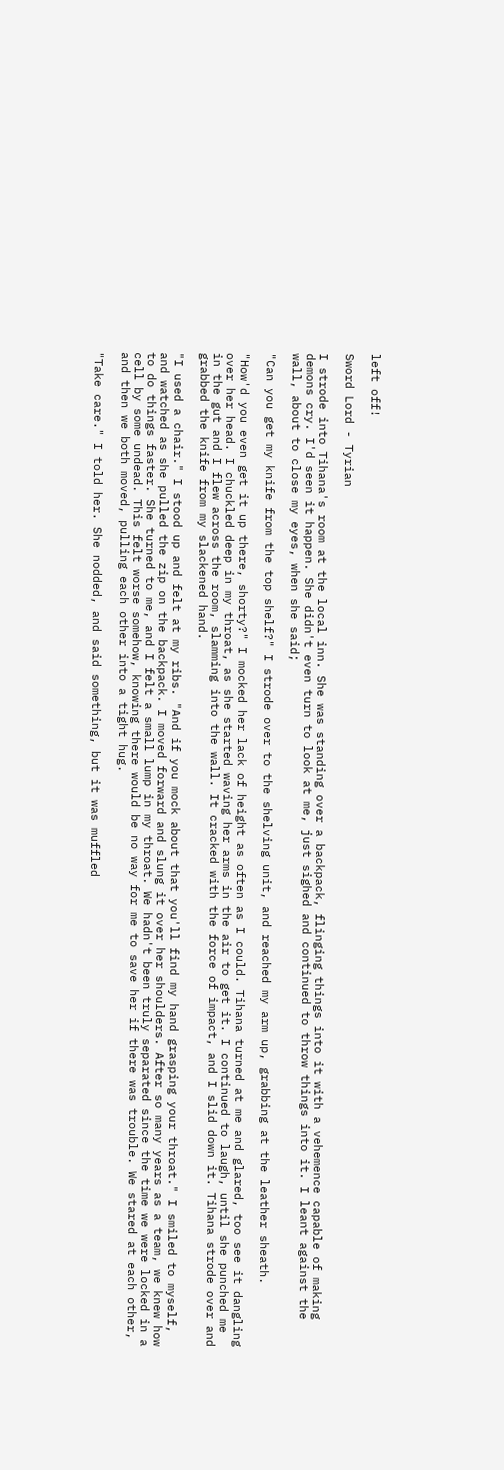left off!

Sword Lord - Tyrian

I strode into Tihana's room at the local inn. She was standing over a backpack, flinging things into it with a vehemence capable of making demons cry. I'd seen it happen. She didn't even turn to look at me, just sighed and continued to throw things into it. I leant against the wall, about to close my eyes, when she said;

"Can you get my knife from the top shelf?" I strode over to the shelving unit, and reached my arm up, grabbing at the leather sheath.

"How'd you even get it up there, shorty?" I mocked her lack of height as often as I could. Tihana turned at me and glared, too see it dangling over her head. I chuckled deep in my throat, as she started waving her arms in the air to get it. I continued to laugh, until she punched me in the gut and I flew across the room, slamming into the wall. It cracked with the force of impact, and I slid down it. Tihana strode over and grabbed the knife from my slackened hand.

"I used a chair." I stood up and felt at my ribs. "And if you mock about that you'll find my hand grasping your throat." I smiled to myself, and watched as she pulled the zip on the backpack. I moved forward and slung it over her shoulders. After so many years as a team, we knew how to do things faster. She turned to me, and I felt a small lump in my throat. We hadn't been truly separated since the time we were locked in a cell by some undead. This felt worse somehow, knowing there would be no way for me to save her if there was trouble. We stared at each other, and then we both moved, pulling each other into a tight hug.

"Take care." I told her. She nodded, and said something, but it was muffled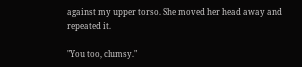against my upper torso. She moved her head away and repeated it.

"You too, clumsy."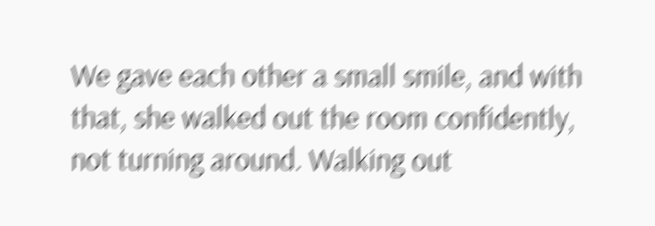We gave each other a small smile, and with that, she walked out the room confidently, not turning around. Walking out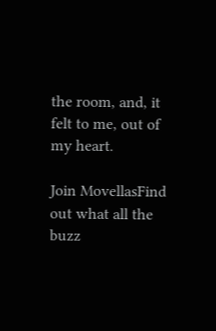the room, and, it felt to me, out of my heart.

Join MovellasFind out what all the buzz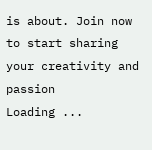is about. Join now to start sharing your creativity and passion
Loading ...